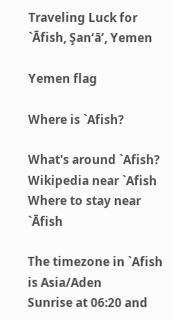Traveling Luck for `Āfish, Şan‘āʼ, Yemen

Yemen flag

Where is `Afish?

What's around `Afish?
Wikipedia near `Afish
Where to stay near `Āfish

The timezone in `Afish is Asia/Aden
Sunrise at 06:20 and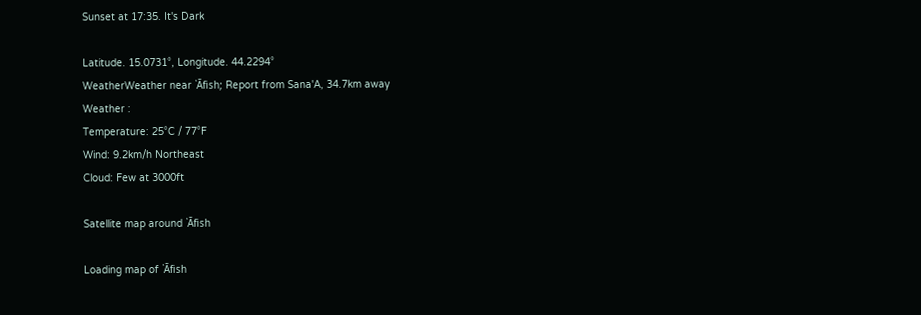Sunset at 17:35. It's Dark

Latitude. 15.0731°, Longitude. 44.2294°
WeatherWeather near `Āfish; Report from Sana'A, 34.7km away
Weather :
Temperature: 25°C / 77°F
Wind: 9.2km/h Northeast
Cloud: Few at 3000ft

Satellite map around `Āfish

Loading map of `Āfish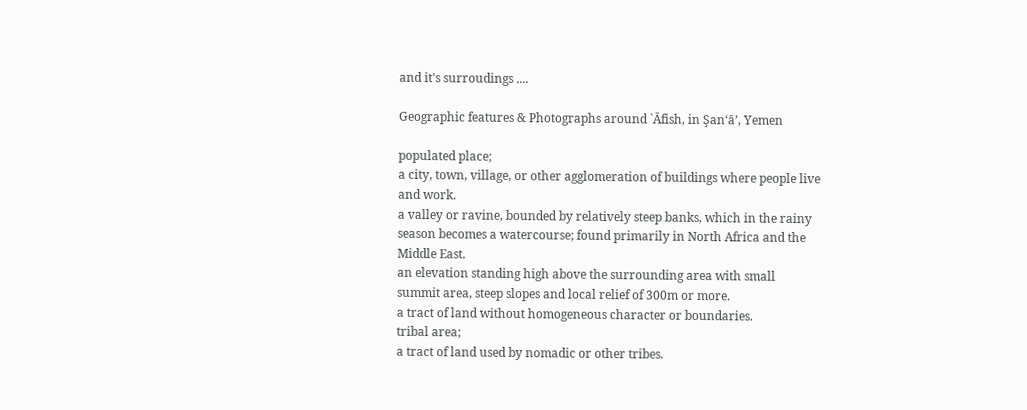and it's surroudings ....

Geographic features & Photographs around `Āfish, in Şan‘āʼ, Yemen

populated place;
a city, town, village, or other agglomeration of buildings where people live and work.
a valley or ravine, bounded by relatively steep banks, which in the rainy season becomes a watercourse; found primarily in North Africa and the Middle East.
an elevation standing high above the surrounding area with small summit area, steep slopes and local relief of 300m or more.
a tract of land without homogeneous character or boundaries.
tribal area;
a tract of land used by nomadic or other tribes.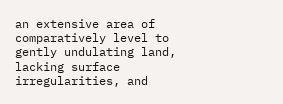an extensive area of comparatively level to gently undulating land, lacking surface irregularities, and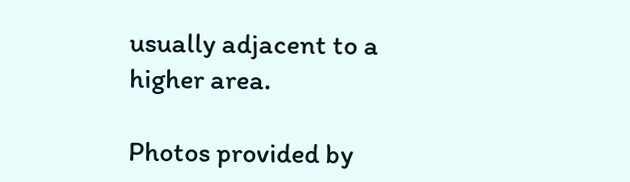usually adjacent to a higher area.

Photos provided by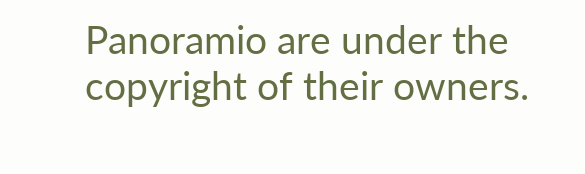Panoramio are under the copyright of their owners.